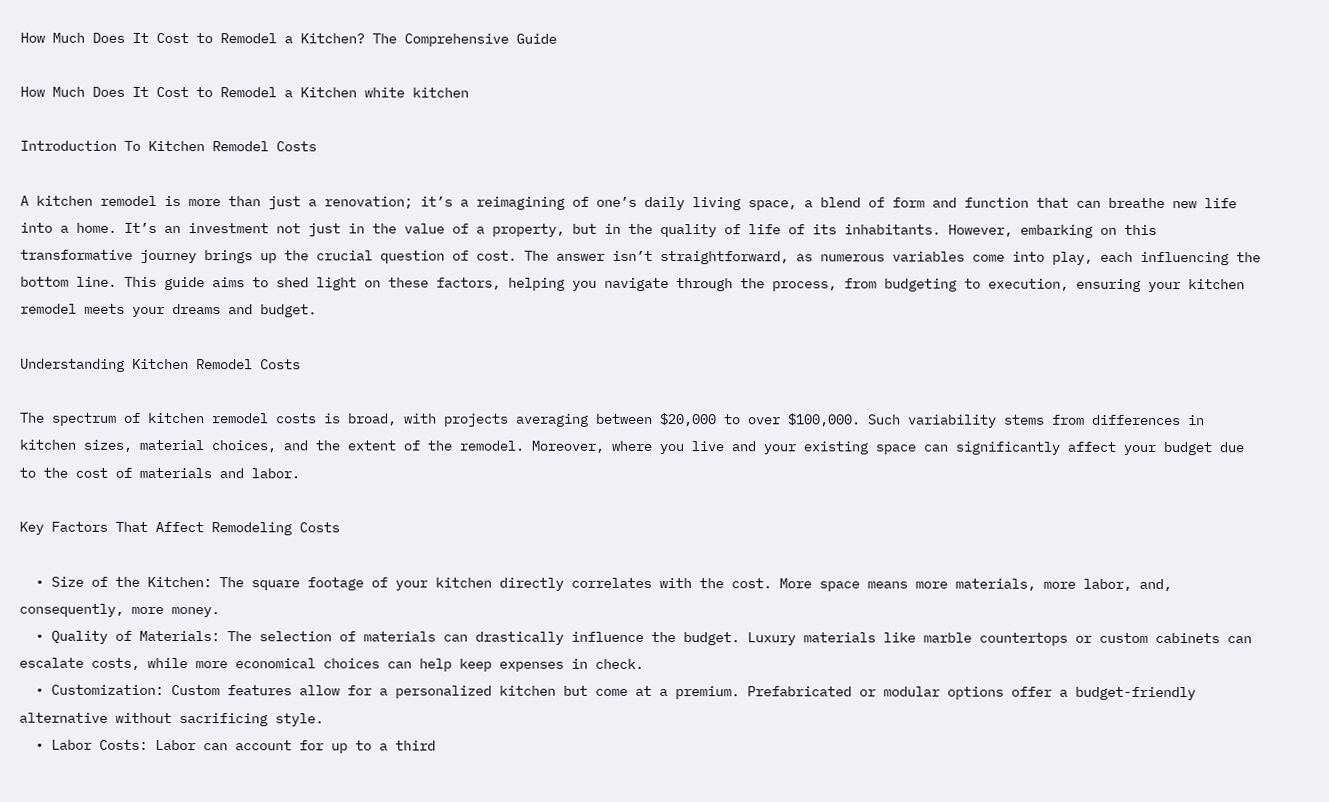How Much Does It Cost to Remodel a Kitchen? The Comprehensive Guide

How Much Does It Cost to Remodel a Kitchen white kitchen

Introduction To Kitchen Remodel Costs

A kitchen remodel is more than just a renovation; it’s a reimagining of one’s daily living space, a blend of form and function that can breathe new life into a home. It’s an investment not just in the value of a property, but in the quality of life of its inhabitants. However, embarking on this transformative journey brings up the crucial question of cost. The answer isn’t straightforward, as numerous variables come into play, each influencing the bottom line. This guide aims to shed light on these factors, helping you navigate through the process, from budgeting to execution, ensuring your kitchen remodel meets your dreams and budget.

Understanding Kitchen Remodel Costs

The spectrum of kitchen remodel costs is broad, with projects averaging between $20,000 to over $100,000. Such variability stems from differences in kitchen sizes, material choices, and the extent of the remodel. Moreover, where you live and your existing space can significantly affect your budget due to the cost of materials and labor.

Key Factors That Affect Remodeling Costs

  • Size of the Kitchen: The square footage of your kitchen directly correlates with the cost. More space means more materials, more labor, and, consequently, more money.
  • Quality of Materials: The selection of materials can drastically influence the budget. Luxury materials like marble countertops or custom cabinets can escalate costs, while more economical choices can help keep expenses in check.
  • Customization: Custom features allow for a personalized kitchen but come at a premium. Prefabricated or modular options offer a budget-friendly alternative without sacrificing style.
  • Labor Costs: Labor can account for up to a third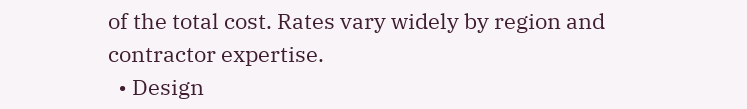of the total cost. Rates vary widely by region and contractor expertise.
  • Design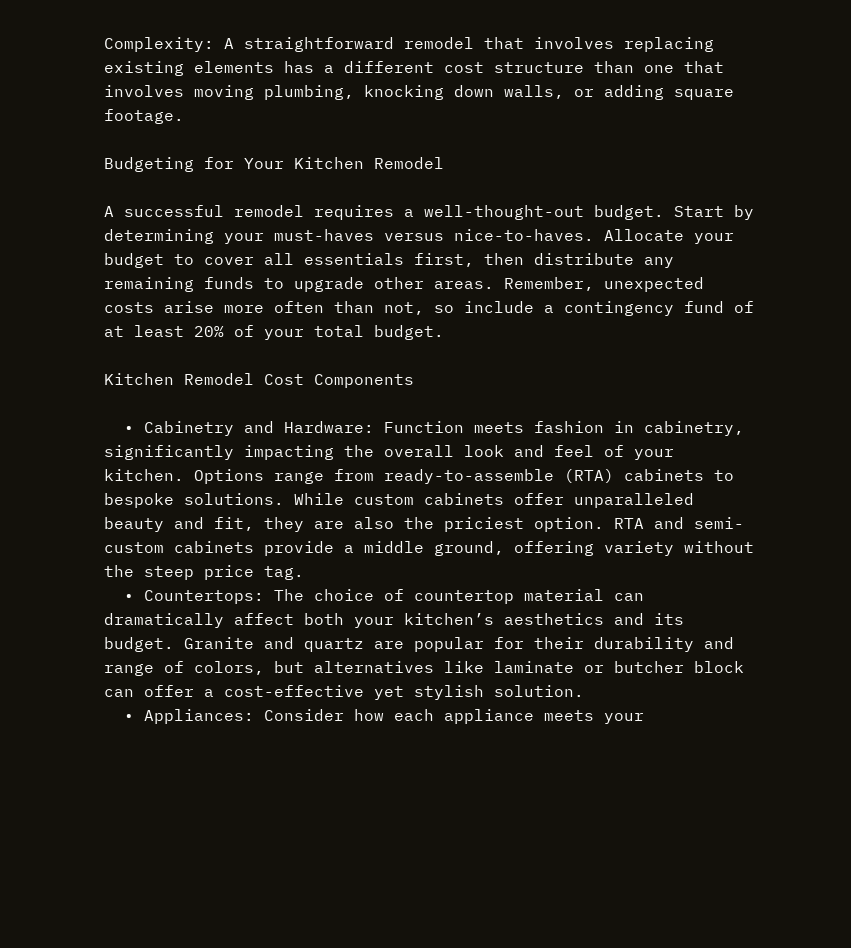Complexity: A straightforward remodel that involves replacing existing elements has a different cost structure than one that involves moving plumbing, knocking down walls, or adding square footage.

Budgeting for Your Kitchen Remodel

A successful remodel requires a well-thought-out budget. Start by determining your must-haves versus nice-to-haves. Allocate your budget to cover all essentials first, then distribute any remaining funds to upgrade other areas. Remember, unexpected costs arise more often than not, so include a contingency fund of at least 20% of your total budget.

Kitchen Remodel Cost Components

  • Cabinetry and Hardware: Function meets fashion in cabinetry, significantly impacting the overall look and feel of your kitchen. Options range from ready-to-assemble (RTA) cabinets to bespoke solutions. While custom cabinets offer unparalleled beauty and fit, they are also the priciest option. RTA and semi-custom cabinets provide a middle ground, offering variety without the steep price tag.
  • Countertops: The choice of countertop material can dramatically affect both your kitchen’s aesthetics and its budget. Granite and quartz are popular for their durability and range of colors, but alternatives like laminate or butcher block can offer a cost-effective yet stylish solution.
  • Appliances: Consider how each appliance meets your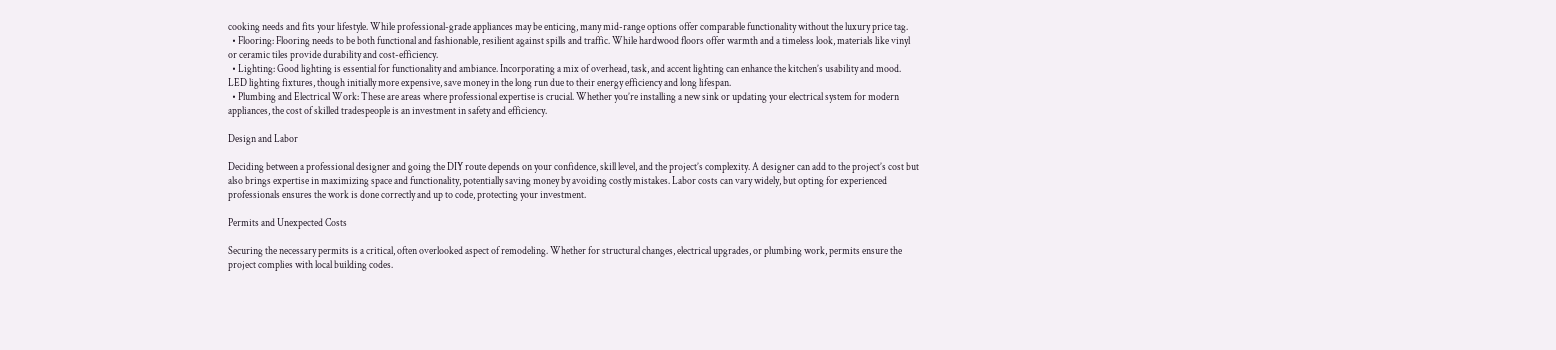cooking needs and fits your lifestyle. While professional-grade appliances may be enticing, many mid-range options offer comparable functionality without the luxury price tag.
  • Flooring: Flooring needs to be both functional and fashionable, resilient against spills and traffic. While hardwood floors offer warmth and a timeless look, materials like vinyl or ceramic tiles provide durability and cost-efficiency.
  • Lighting: Good lighting is essential for functionality and ambiance. Incorporating a mix of overhead, task, and accent lighting can enhance the kitchen’s usability and mood. LED lighting fixtures, though initially more expensive, save money in the long run due to their energy efficiency and long lifespan.
  • Plumbing and Electrical Work: These are areas where professional expertise is crucial. Whether you’re installing a new sink or updating your electrical system for modern appliances, the cost of skilled tradespeople is an investment in safety and efficiency.

Design and Labor

Deciding between a professional designer and going the DIY route depends on your confidence, skill level, and the project’s complexity. A designer can add to the project’s cost but also brings expertise in maximizing space and functionality, potentially saving money by avoiding costly mistakes. Labor costs can vary widely, but opting for experienced professionals ensures the work is done correctly and up to code, protecting your investment.

Permits and Unexpected Costs

Securing the necessary permits is a critical, often overlooked aspect of remodeling. Whether for structural changes, electrical upgrades, or plumbing work, permits ensure the project complies with local building codes.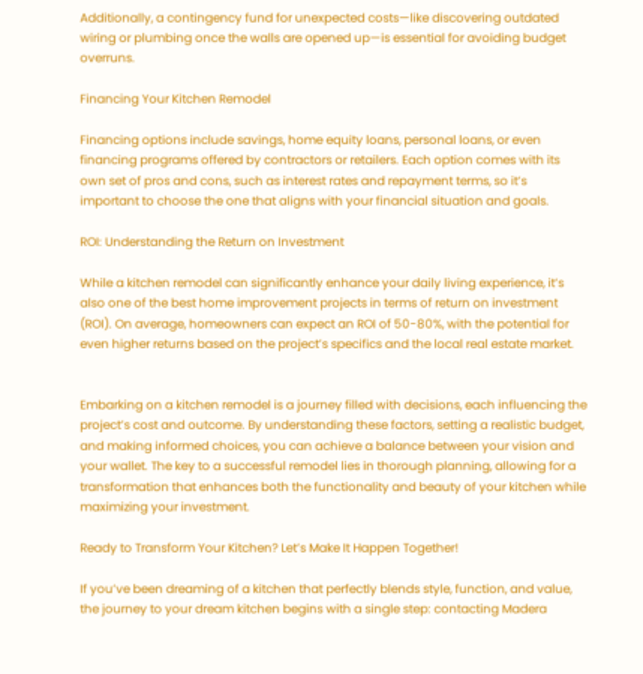Additionally, a contingency fund for unexpected costs—like discovering outdated wiring or plumbing once the walls are opened up—is essential for avoiding budget overruns.

Financing Your Kitchen Remodel

Financing options include savings, home equity loans, personal loans, or even financing programs offered by contractors or retailers. Each option comes with its own set of pros and cons, such as interest rates and repayment terms, so it’s important to choose the one that aligns with your financial situation and goals.

ROI: Understanding the Return on Investment

While a kitchen remodel can significantly enhance your daily living experience, it’s also one of the best home improvement projects in terms of return on investment (ROI). On average, homeowners can expect an ROI of 50-80%, with the potential for even higher returns based on the project’s specifics and the local real estate market.


Embarking on a kitchen remodel is a journey filled with decisions, each influencing the project’s cost and outcome. By understanding these factors, setting a realistic budget, and making informed choices, you can achieve a balance between your vision and your wallet. The key to a successful remodel lies in thorough planning, allowing for a transformation that enhances both the functionality and beauty of your kitchen while maximizing your investment.

Ready to Transform Your Kitchen? Let’s Make It Happen Together!

If you’ve been dreaming of a kitchen that perfectly blends style, function, and value, the journey to your dream kitchen begins with a single step: contacting Madera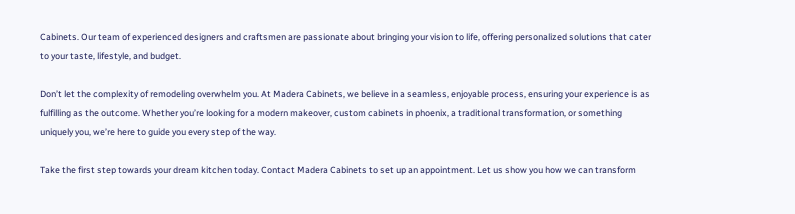Cabinets. Our team of experienced designers and craftsmen are passionate about bringing your vision to life, offering personalized solutions that cater to your taste, lifestyle, and budget.

Don’t let the complexity of remodeling overwhelm you. At Madera Cabinets, we believe in a seamless, enjoyable process, ensuring your experience is as fulfilling as the outcome. Whether you’re looking for a modern makeover, custom cabinets in phoenix, a traditional transformation, or something uniquely you, we’re here to guide you every step of the way.

Take the first step towards your dream kitchen today. Contact Madera Cabinets to set up an appointment. Let us show you how we can transform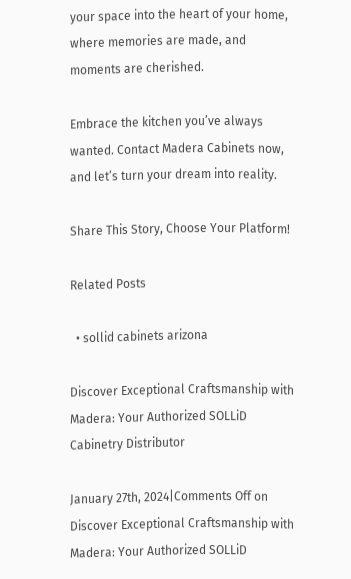your space into the heart of your home, where memories are made, and moments are cherished.

Embrace the kitchen you’ve always wanted. Contact Madera Cabinets now, and let’s turn your dream into reality.

Share This Story, Choose Your Platform!

Related Posts

  • sollid cabinets arizona

Discover Exceptional Craftsmanship with Madera: Your Authorized SOLLiD Cabinetry Distributor

January 27th, 2024|Comments Off on Discover Exceptional Craftsmanship with Madera: Your Authorized SOLLiD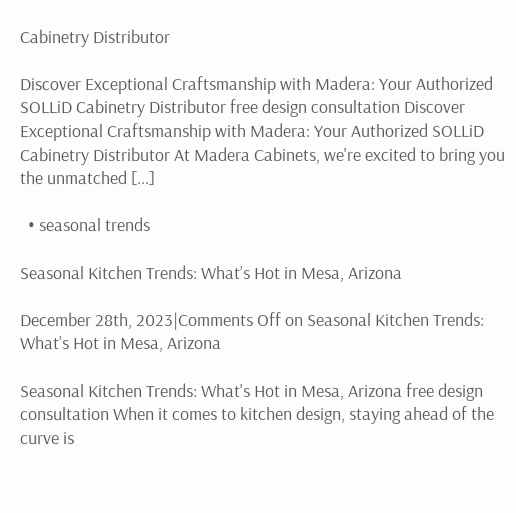Cabinetry Distributor

Discover Exceptional Craftsmanship with Madera: Your Authorized SOLLiD Cabinetry Distributor free design consultation Discover Exceptional Craftsmanship with Madera: Your Authorized SOLLiD Cabinetry Distributor At Madera Cabinets, we're excited to bring you the unmatched [...]

  • seasonal trends

Seasonal Kitchen Trends: What’s Hot in Mesa, Arizona

December 28th, 2023|Comments Off on Seasonal Kitchen Trends: What’s Hot in Mesa, Arizona

Seasonal Kitchen Trends: What's Hot in Mesa, Arizona free design consultation When it comes to kitchen design, staying ahead of the curve is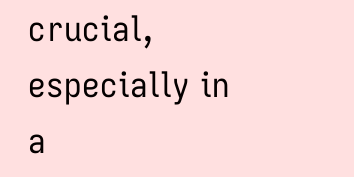crucial, especially in a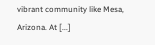vibrant community like Mesa, Arizona. At [...]